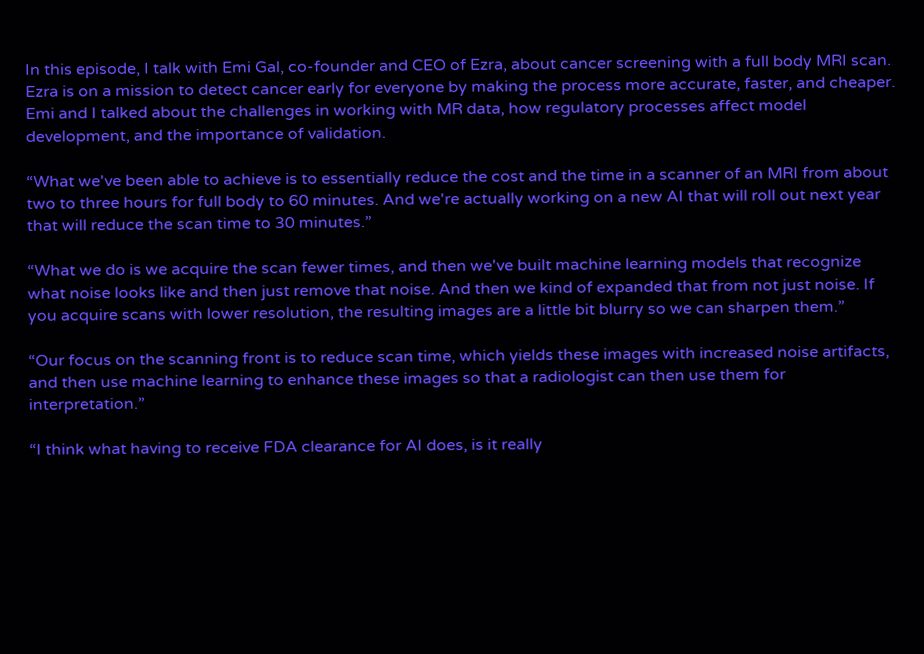In this episode, I talk with Emi Gal, co-founder and CEO of Ezra, about cancer screening with a full body MRI scan. Ezra is on a mission to detect cancer early for everyone by making the process more accurate, faster, and cheaper. Emi and I talked about the challenges in working with MR data, how regulatory processes affect model development, and the importance of validation.

“What we've been able to achieve is to essentially reduce the cost and the time in a scanner of an MRI from about two to three hours for full body to 60 minutes. And we're actually working on a new AI that will roll out next year that will reduce the scan time to 30 minutes.”

“What we do is we acquire the scan fewer times, and then we've built machine learning models that recognize what noise looks like and then just remove that noise. And then we kind of expanded that from not just noise. If you acquire scans with lower resolution, the resulting images are a little bit blurry so we can sharpen them.”

“Our focus on the scanning front is to reduce scan time, which yields these images with increased noise artifacts, and then use machine learning to enhance these images so that a radiologist can then use them for interpretation.”

“I think what having to receive FDA clearance for AI does, is it really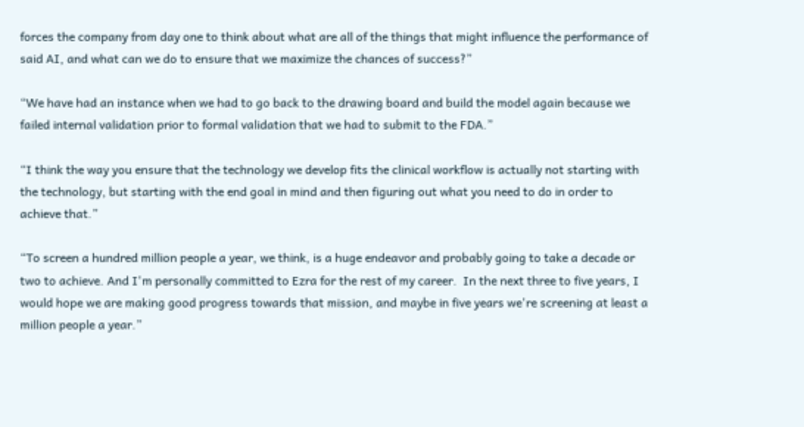forces the company from day one to think about what are all of the things that might influence the performance of said AI, and what can we do to ensure that we maximize the chances of success?”

“We have had an instance when we had to go back to the drawing board and build the model again because we failed internal validation prior to formal validation that we had to submit to the FDA.”

“I think the way you ensure that the technology we develop fits the clinical workflow is actually not starting with the technology, but starting with the end goal in mind and then figuring out what you need to do in order to achieve that.”

“To screen a hundred million people a year, we think, is a huge endeavor and probably going to take a decade or two to achieve. And I'm personally committed to Ezra for the rest of my career.  In the next three to five years, I would hope we are making good progress towards that mission, and maybe in five years we're screening at least a million people a year.”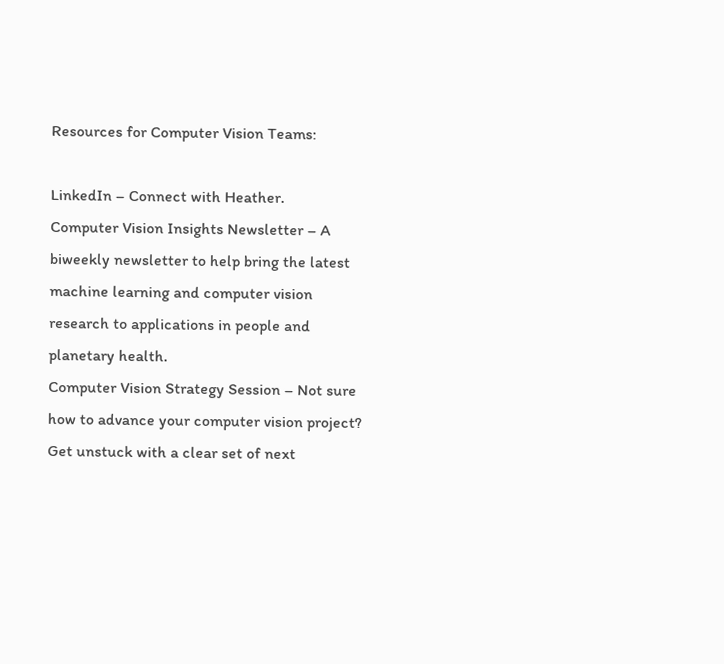Resources for Computer Vision Teams:

LinkedIn – Connect with Heather.
Computer Vision Insights Newsletter – A biweekly newsletter to help bring the latest machine learning and computer vision research to applications in people and planetary health.
Computer Vision Strategy Session – Not sure how to advance your computer vision project? Get unstuck with a clear set of next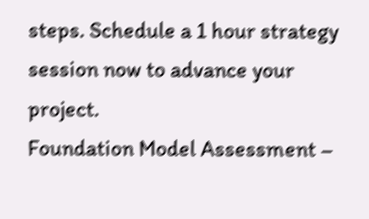steps. Schedule a 1 hour strategy session now to advance your project.
Foundation Model Assessment –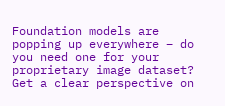Foundation models are popping up everywhere – do you need one for your proprietary image dataset? Get a clear perspective on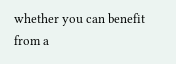whether you can benefit from a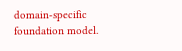domain-specific foundation model.